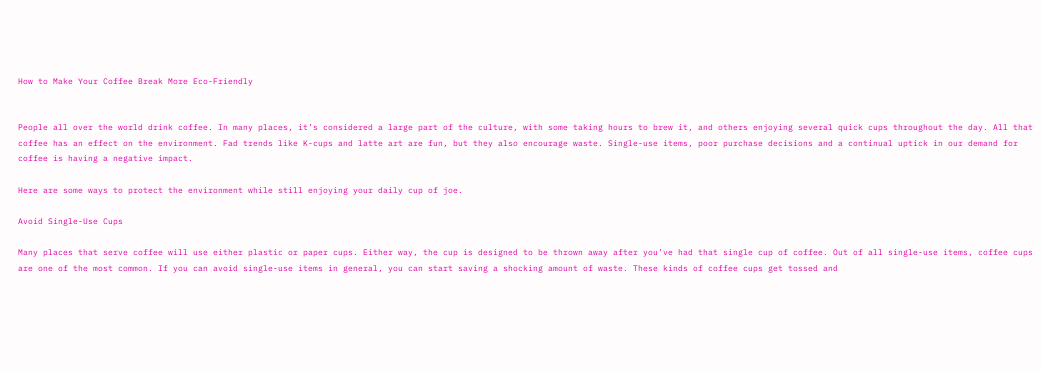How to Make Your Coffee Break More Eco-Friendly


People all over the world drink coffee. In many places, it’s considered a large part of the culture, with some taking hours to brew it, and others enjoying several quick cups throughout the day. All that coffee has an effect on the environment. Fad trends like K-cups and latte art are fun, but they also encourage waste. Single-use items, poor purchase decisions and a continual uptick in our demand for coffee is having a negative impact.

Here are some ways to protect the environment while still enjoying your daily cup of joe.

Avoid Single-Use Cups

Many places that serve coffee will use either plastic or paper cups. Either way, the cup is designed to be thrown away after you’ve had that single cup of coffee. Out of all single-use items, coffee cups are one of the most common. If you can avoid single-use items in general, you can start saving a shocking amount of waste. These kinds of coffee cups get tossed and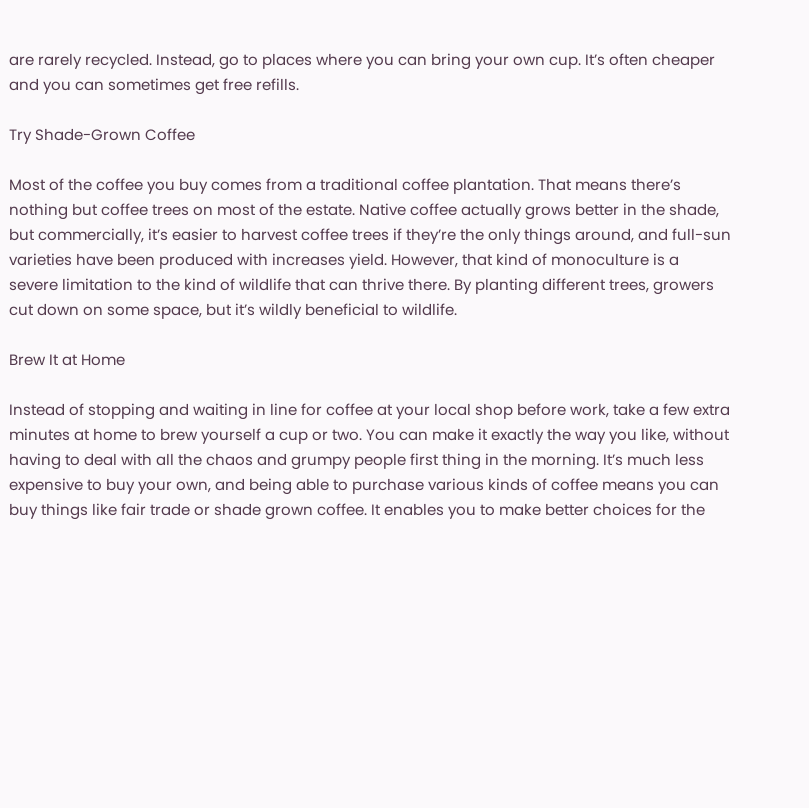are rarely recycled. Instead, go to places where you can bring your own cup. It’s often cheaper and you can sometimes get free refills.

Try Shade-Grown Coffee

Most of the coffee you buy comes from a traditional coffee plantation. That means there’s nothing but coffee trees on most of the estate. Native coffee actually grows better in the shade, but commercially, it’s easier to harvest coffee trees if they’re the only things around, and full-sun varieties have been produced with increases yield. However, that kind of monoculture is a severe limitation to the kind of wildlife that can thrive there. By planting different trees, growers cut down on some space, but it’s wildly beneficial to wildlife.

Brew It at Home

Instead of stopping and waiting in line for coffee at your local shop before work, take a few extra minutes at home to brew yourself a cup or two. You can make it exactly the way you like, without having to deal with all the chaos and grumpy people first thing in the morning. It’s much less expensive to buy your own, and being able to purchase various kinds of coffee means you can buy things like fair trade or shade grown coffee. It enables you to make better choices for the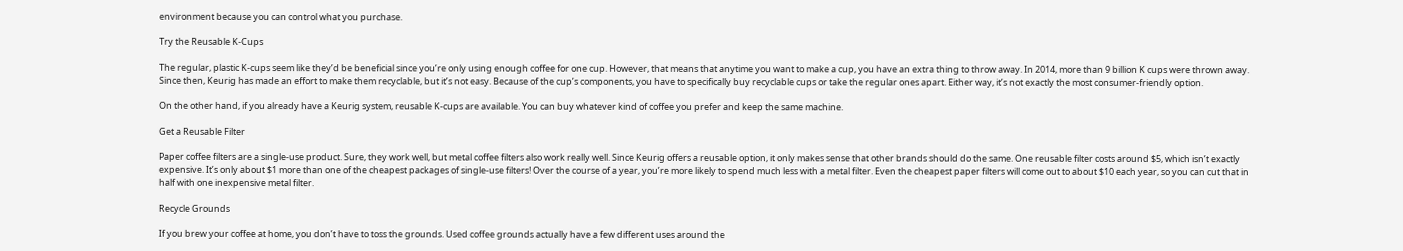environment because you can control what you purchase.

Try the Reusable K-Cups

The regular, plastic K-cups seem like they’d be beneficial since you’re only using enough coffee for one cup. However, that means that anytime you want to make a cup, you have an extra thing to throw away. In 2014, more than 9 billion K cups were thrown away. Since then, Keurig has made an effort to make them recyclable, but it’s not easy. Because of the cup’s components, you have to specifically buy recyclable cups or take the regular ones apart. Either way, it’s not exactly the most consumer-friendly option.

On the other hand, if you already have a Keurig system, reusable K-cups are available. You can buy whatever kind of coffee you prefer and keep the same machine.

Get a Reusable Filter

Paper coffee filters are a single-use product. Sure, they work well, but metal coffee filters also work really well. Since Keurig offers a reusable option, it only makes sense that other brands should do the same. One reusable filter costs around $5, which isn’t exactly expensive. It’s only about $1 more than one of the cheapest packages of single-use filters! Over the course of a year, you’re more likely to spend much less with a metal filter. Even the cheapest paper filters will come out to about $10 each year, so you can cut that in half with one inexpensive metal filter.

Recycle Grounds

If you brew your coffee at home, you don’t have to toss the grounds. Used coffee grounds actually have a few different uses around the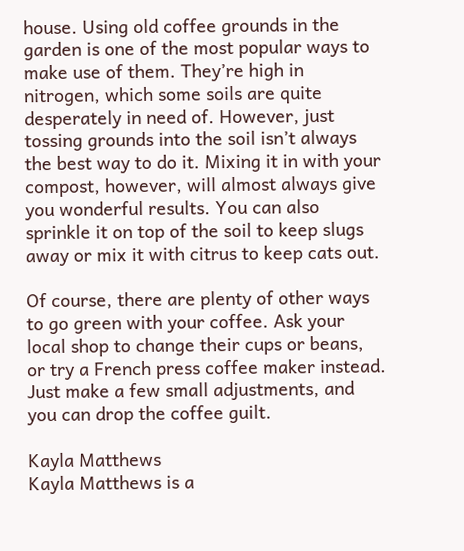house. Using old coffee grounds in the garden is one of the most popular ways to make use of them. They’re high in nitrogen, which some soils are quite desperately in need of. However, just tossing grounds into the soil isn’t always the best way to do it. Mixing it in with your compost, however, will almost always give you wonderful results. You can also sprinkle it on top of the soil to keep slugs away or mix it with citrus to keep cats out.

Of course, there are plenty of other ways to go green with your coffee. Ask your local shop to change their cups or beans, or try a French press coffee maker instead. Just make a few small adjustments, and you can drop the coffee guilt.

Kayla Matthews
Kayla Matthews is a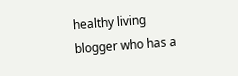healthy living blogger who has a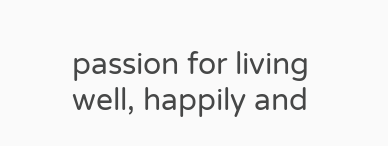passion for living well, happily and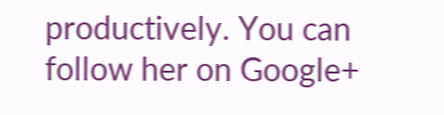productively. You can follow her on Google+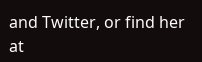and Twitter, or find her at